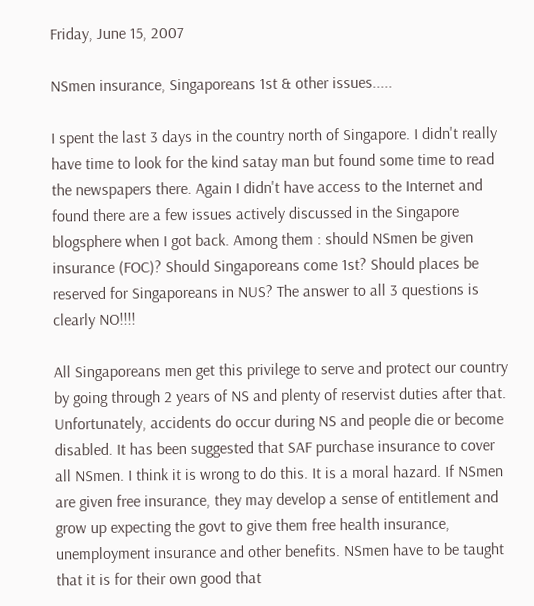Friday, June 15, 2007

NSmen insurance, Singaporeans 1st & other issues.....

I spent the last 3 days in the country north of Singapore. I didn't really have time to look for the kind satay man but found some time to read the newspapers there. Again I didn't have access to the Internet and found there are a few issues actively discussed in the Singapore blogsphere when I got back. Among them : should NSmen be given insurance (FOC)? Should Singaporeans come 1st? Should places be reserved for Singaporeans in NUS? The answer to all 3 questions is clearly NO!!!!

All Singaporeans men get this privilege to serve and protect our country by going through 2 years of NS and plenty of reservist duties after that. Unfortunately, accidents do occur during NS and people die or become disabled. It has been suggested that SAF purchase insurance to cover all NSmen. I think it is wrong to do this. It is a moral hazard. If NSmen are given free insurance, they may develop a sense of entitlement and grow up expecting the govt to give them free health insurance, unemployment insurance and other benefits. NSmen have to be taught that it is for their own good that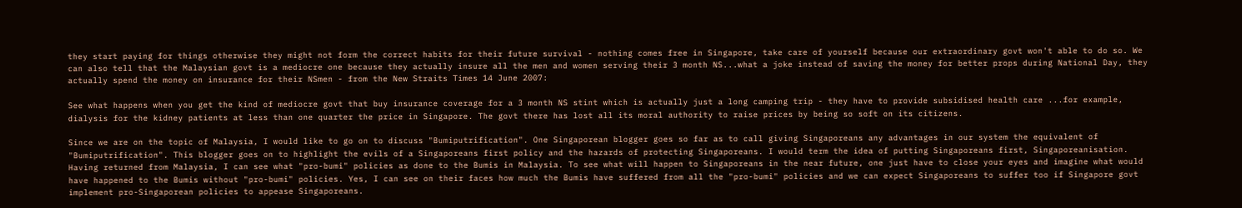they start paying for things otherwise they might not form the correct habits for their future survival - nothing comes free in Singapore, take care of yourself because our extraordinary govt won't able to do so. We can also tell that the Malaysian govt is a mediocre one because they actually insure all the men and women serving their 3 month NS...what a joke instead of saving the money for better props during National Day, they actually spend the money on insurance for their NSmen - from the New Straits Times 14 June 2007:

See what happens when you get the kind of mediocre govt that buy insurance coverage for a 3 month NS stint which is actually just a long camping trip - they have to provide subsidised health care ...for example, dialysis for the kidney patients at less than one quarter the price in Singapore. The govt there has lost all its moral authority to raise prices by being so soft on its citizens.

Since we are on the topic of Malaysia, I would like to go on to discuss "Bumiputrification". One Singaporean blogger goes so far as to call giving Singaporeans any advantages in our system the equivalent of "Bumiputrification". This blogger goes on to highlight the evils of a Singaporeans first policy and the hazards of protecting Singaporeans. I would term the idea of putting Singaporeans first, Singaporeanisation. Having returned from Malaysia, I can see what "pro-bumi" policies as done to the Bumis in Malaysia. To see what will happen to Singaporeans in the near future, one just have to close your eyes and imagine what would have happened to the Bumis without "pro-bumi" policies. Yes, I can see on their faces how much the Bumis have suffered from all the "pro-bumi" policies and we can expect Singaporeans to suffer too if Singapore govt implement pro-Singaporean policies to appease Singaporeans.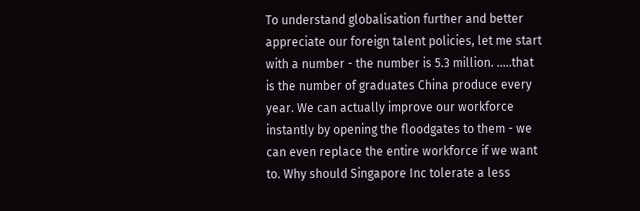To understand globalisation further and better appreciate our foreign talent policies, let me start with a number - the number is 5.3 million. .....that is the number of graduates China produce every year. We can actually improve our workforce instantly by opening the floodgates to them - we can even replace the entire workforce if we want to. Why should Singapore Inc tolerate a less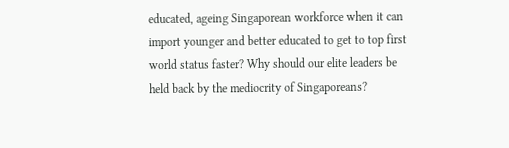educated, ageing Singaporean workforce when it can import younger and better educated to get to top first world status faster? Why should our elite leaders be held back by the mediocrity of Singaporeans?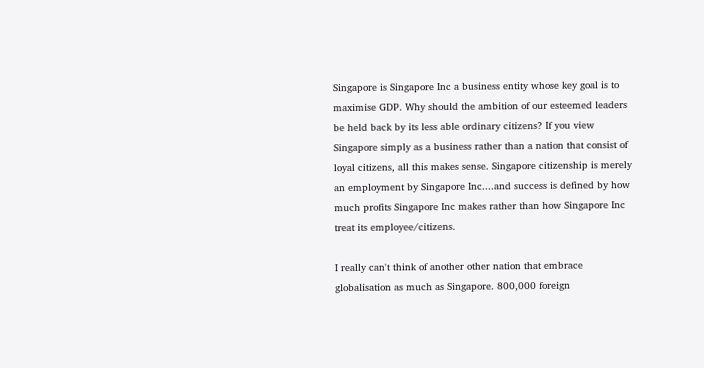Singapore is Singapore Inc a business entity whose key goal is to maximise GDP. Why should the ambition of our esteemed leaders be held back by its less able ordinary citizens? If you view Singapore simply as a business rather than a nation that consist of loyal citizens, all this makes sense. Singapore citizenship is merely an employment by Singapore Inc....and success is defined by how much profits Singapore Inc makes rather than how Singapore Inc treat its employee/citizens.

I really can't think of another other nation that embrace globalisation as much as Singapore. 800,000 foreign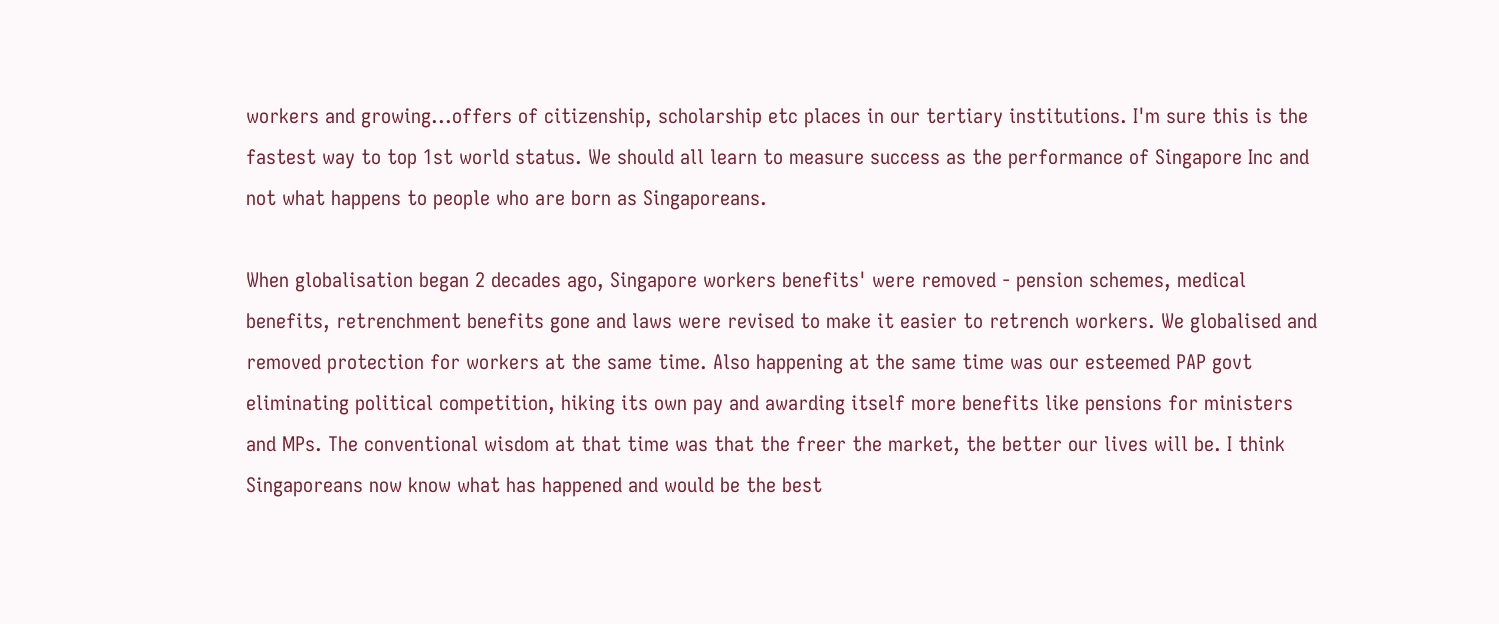workers and growing...offers of citizenship, scholarship etc places in our tertiary institutions. I'm sure this is the fastest way to top 1st world status. We should all learn to measure success as the performance of Singapore Inc and not what happens to people who are born as Singaporeans.

When globalisation began 2 decades ago, Singapore workers benefits' were removed - pension schemes, medical benefits, retrenchment benefits gone and laws were revised to make it easier to retrench workers. We globalised and removed protection for workers at the same time. Also happening at the same time was our esteemed PAP govt eliminating political competition, hiking its own pay and awarding itself more benefits like pensions for ministers and MPs. The conventional wisdom at that time was that the freer the market, the better our lives will be. I think Singaporeans now know what has happened and would be the best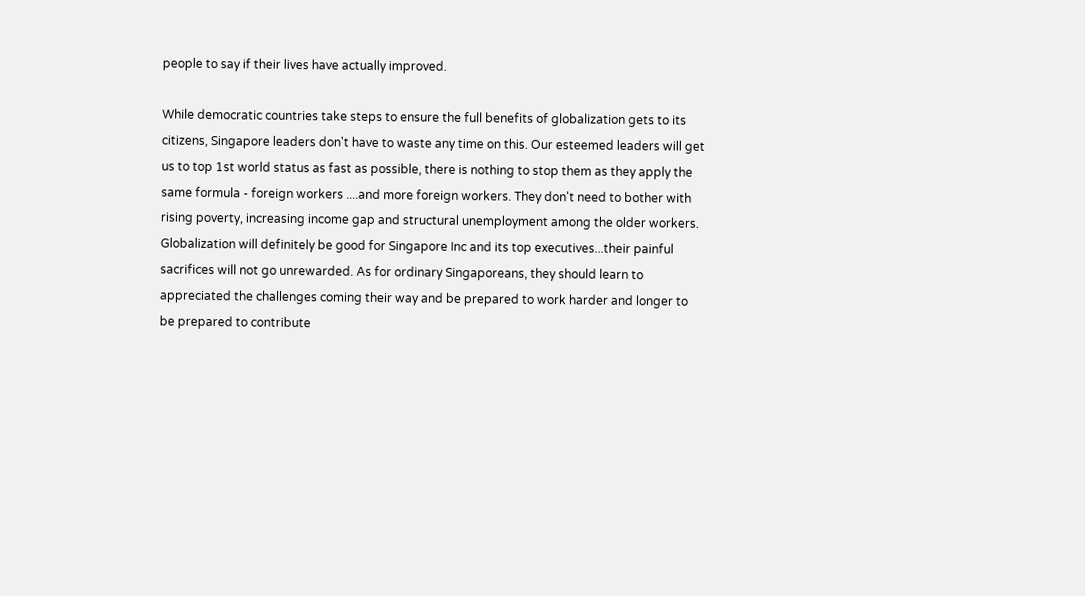people to say if their lives have actually improved.

While democratic countries take steps to ensure the full benefits of globalization gets to its citizens, Singapore leaders don't have to waste any time on this. Our esteemed leaders will get us to top 1st world status as fast as possible, there is nothing to stop them as they apply the same formula - foreign workers ....and more foreign workers. They don't need to bother with rising poverty, increasing income gap and structural unemployment among the older workers. Globalization will definitely be good for Singapore Inc and its top executives...their painful sacrifices will not go unrewarded. As for ordinary Singaporeans, they should learn to appreciated the challenges coming their way and be prepared to work harder and longer to be prepared to contribute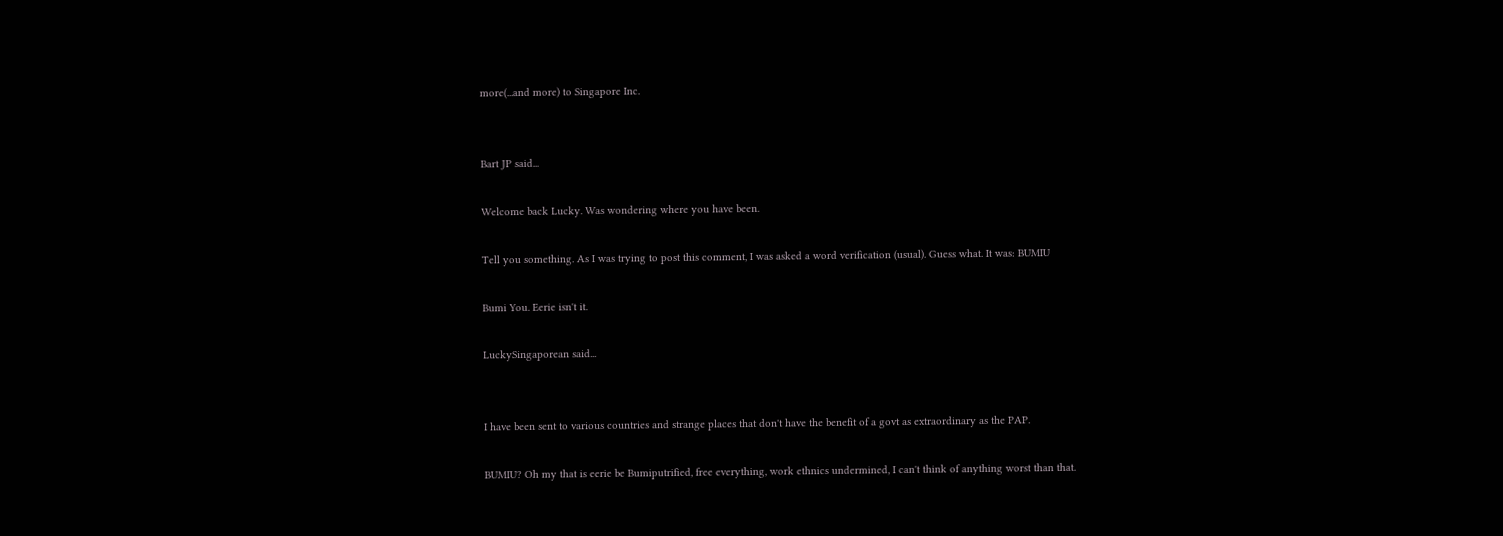more(...and more) to Singapore Inc.


Bart JP said...

Welcome back Lucky. Was wondering where you have been.

Tell you something. As I was trying to post this comment, I was asked a word verification (usual). Guess what. It was: BUMIU

Bumi You. Eerie isn't it.

LuckySingaporean said...


I have been sent to various countries and strange places that don't have the benefit of a govt as extraordinary as the PAP.

BUMIU? Oh my that is eerie be Bumiputrified, free everything, work ethnics undermined, I can't think of anything worst than that.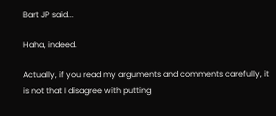Bart JP said...

Haha, indeed.

Actually, if you read my arguments and comments carefully, it is not that I disagree with putting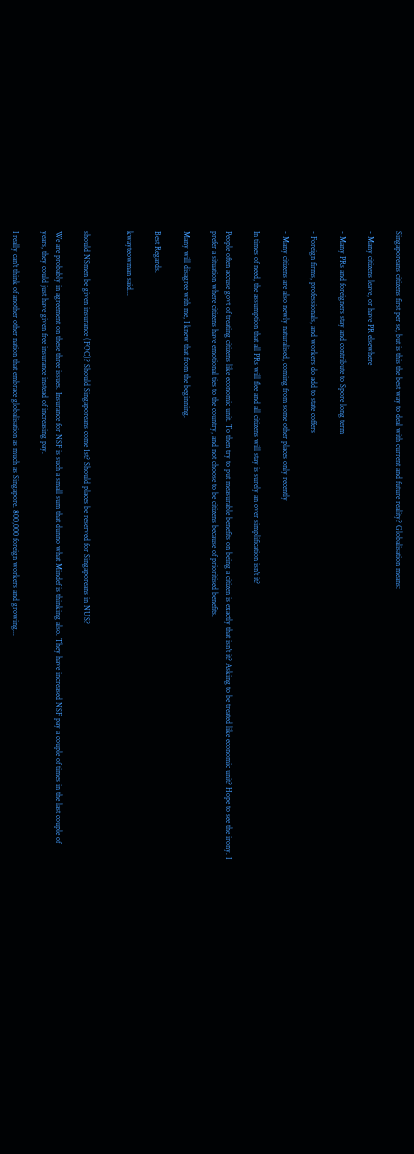Singaporeans citizens first per se, but is this the best way to deal with current and future reality? Globalisation means:

- Many citizens leave, or have PR elsewhere

- Many PRs and foreigners stay and contribute to Spore long term

- Foreign firms, professionals, and workers do add to state coffers

- Many citizens are also newly naturalised, coming from some other places only recently

In times of need, the assumption that all PRs will flee and all citizens will stay is surely an over simplification isn't it?

People often accuse govt of treating citizens like economic unit. To then try to put measurable benefits on being a citizen is exactly that isn't it? Asking to be treated like economic unit? Hope to see the irony. I prefer a situation where citizens have emotional ties to the country, and not choose to be citizens because of prioritised benefits.

Many will disagree with me, I knew that from the beginning.

Best Regards.

kwayteowman said...


should NSmen be given insurance (FOC)? Should Singaporeans come 1st? Should places be reserved for Singaporeans in NUS?

We are probably in agreement on these three issues. Insurance for NSF is such a small sum that dunno what Mindef is thinking also. They have increased NSF pay a couple of times in the last couple of years, they could just have given free insurance instead of increasing pay.

I really can't think of another other nation that embrace globalisation as much as Singapore. 800,000 foreign workers and growing...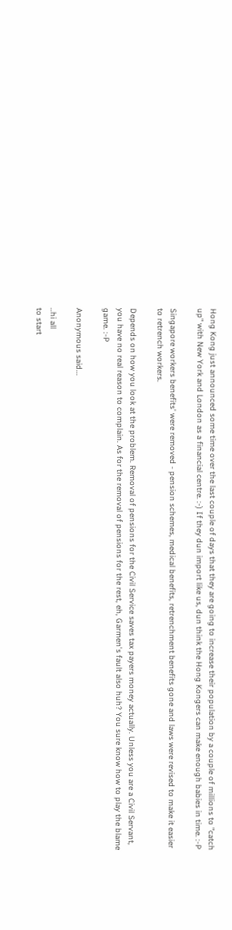Hong Kong just announced some time over the last couple of days that they are going to increase their population by a couple of millions to "catch up" with New York and London as a financial centre. :-) If they dun import like us, dun think the Hong Kongers can make enough babies in time. :-P

Singapore workers benefits' were removed - pension schemes, medical benefits, retrenchment benefits gone and laws were revised to make it easier to retrench workers.

Depends on how you look at the problem. Removal of pensions for the Civil Service saves tax payers money actually. Unless you are a Civil Servant, you have no real reason to complain. As for the removal of pensions for the rest, eh, Garmen's fault also huh? You sure know how to play the blame game. :-P

Anonymous said...

..hi all
to start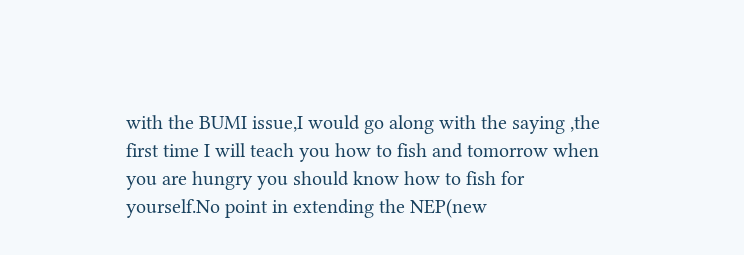with the BUMI issue,I would go along with the saying ,the first time I will teach you how to fish and tomorrow when you are hungry you should know how to fish for yourself.No point in extending the NEP(new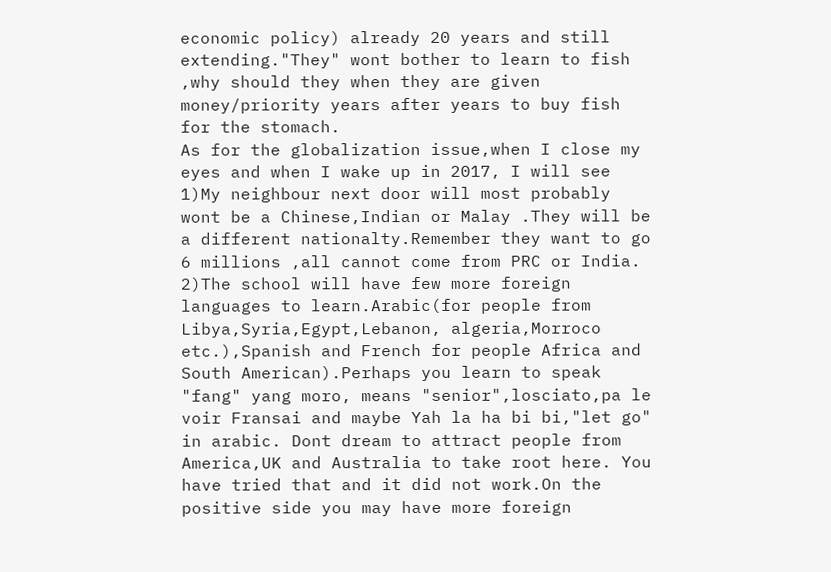economic policy) already 20 years and still extending."They" wont bother to learn to fish ,why should they when they are given money/priority years after years to buy fish for the stomach.
As for the globalization issue,when I close my eyes and when I wake up in 2017, I will see
1)My neighbour next door will most probably wont be a Chinese,Indian or Malay .They will be a different nationalty.Remember they want to go 6 millions ,all cannot come from PRC or India.
2)The school will have few more foreign languages to learn.Arabic(for people from Libya,Syria,Egypt,Lebanon, algeria,Morroco etc.),Spanish and French for people Africa and South American).Perhaps you learn to speak "fang" yang moro, means "senior",losciato,pa le voir Fransai and maybe Yah la ha bi bi,"let go" in arabic. Dont dream to attract people from America,UK and Australia to take root here. You have tried that and it did not work.On the positive side you may have more foreign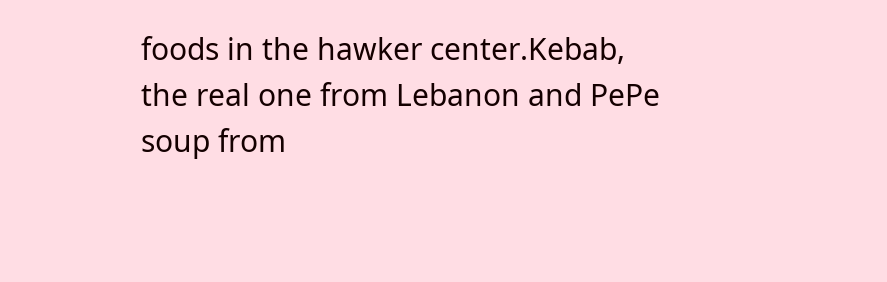foods in the hawker center.Kebab, the real one from Lebanon and PePe soup from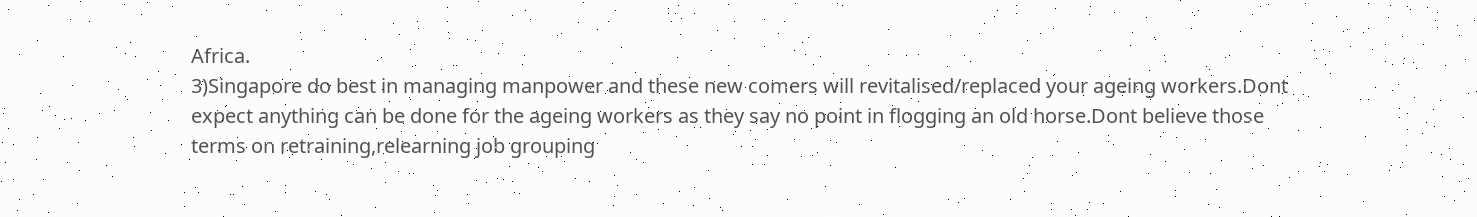Africa.
3)Singapore do best in managing manpower and these new comers will revitalised/replaced your ageing workers.Dont expect anything can be done for the ageing workers as they say no point in flogging an old horse.Dont believe those terms on retraining,relearning job grouping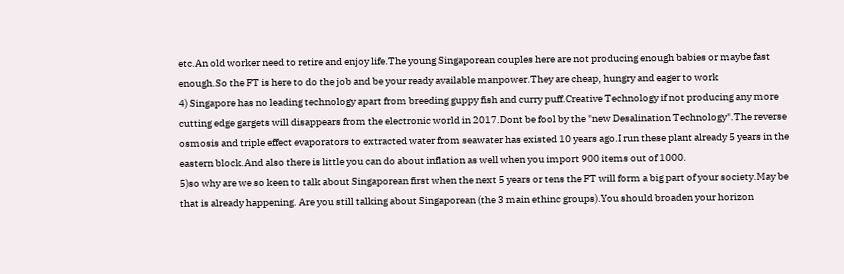etc.An old worker need to retire and enjoy life.The young Singaporean couples here are not producing enough babies or maybe fast enough.So the FT is here to do the job and be your ready available manpower.They are cheap, hungry and eager to work
4) Singapore has no leading technology apart from breeding guppy fish and curry puff.Creative Technology if not producing any more cutting edge gargets will disappears from the electronic world in 2017.Dont be fool by the "new Desalination Technology".The reverse osmosis and triple effect evaporators to extracted water from seawater has existed 10 years ago.I run these plant already 5 years in the eastern block.And also there is little you can do about inflation as well when you import 900 items out of 1000.
5)so why are we so keen to talk about Singaporean first when the next 5 years or tens the FT will form a big part of your society.May be that is already happening. Are you still talking about Singaporean (the 3 main ethinc groups).You should broaden your horizon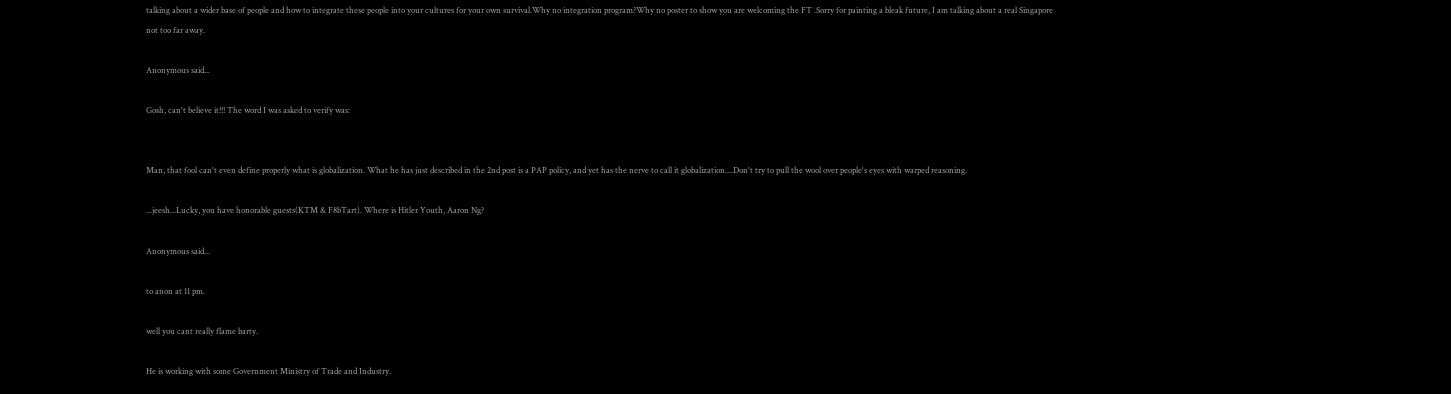talking about a wider base of people and how to integrate these people into your cultures for your own survival.Why no integration program?Why no poster to show you are welcoming the FT .Sorry for painting a bleak future, I am talking about a real Singapore not too far away.

Anonymous said...

Gosh, can't believe it!!! The word I was asked to verify was:


Man, that fool can't even define properly what is globalization. What he has just described in the 2nd post is a PAP policy, and yet has the nerve to call it globalization....Don't try to pull the wool over people's eyes with warped reasoning.

...jeesh...Lucky, you have honorable guests(KTM & F8bTart). Where is Hitler Youth, Aaron Ng?

Anonymous said...

to anon at 11 pm.

well you cant really flame barty.

He is working with some Government Ministry of Trade and Industry.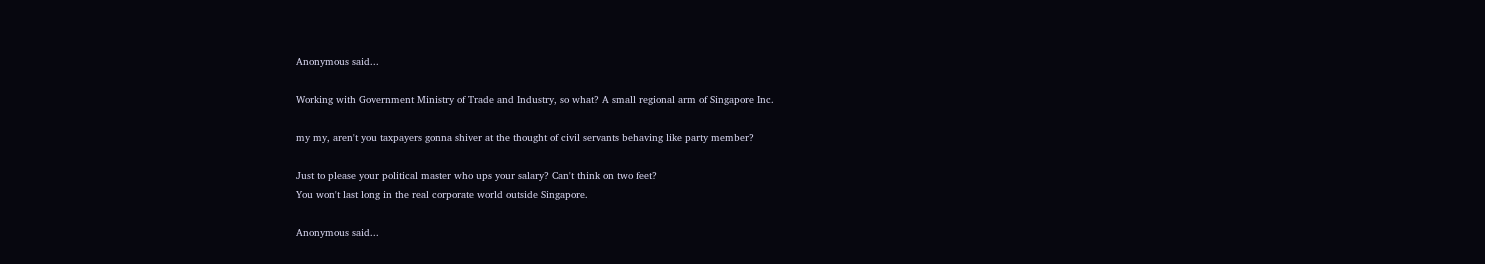Anonymous said...

Working with Government Ministry of Trade and Industry, so what? A small regional arm of Singapore Inc.

my my, aren't you taxpayers gonna shiver at the thought of civil servants behaving like party member?

Just to please your political master who ups your salary? Can't think on two feet?
You won't last long in the real corporate world outside Singapore.

Anonymous said...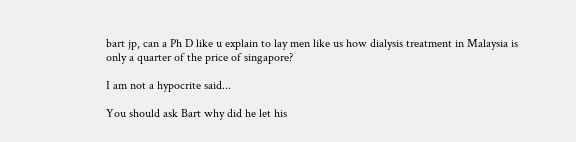bart jp, can a Ph D like u explain to lay men like us how dialysis treatment in Malaysia is only a quarter of the price of singapore?

I am not a hypocrite said...

You should ask Bart why did he let his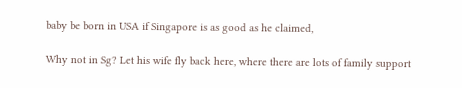baby be born in USA if Singapore is as good as he claimed,

Why not in Sg? Let his wife fly back here, where there are lots of family support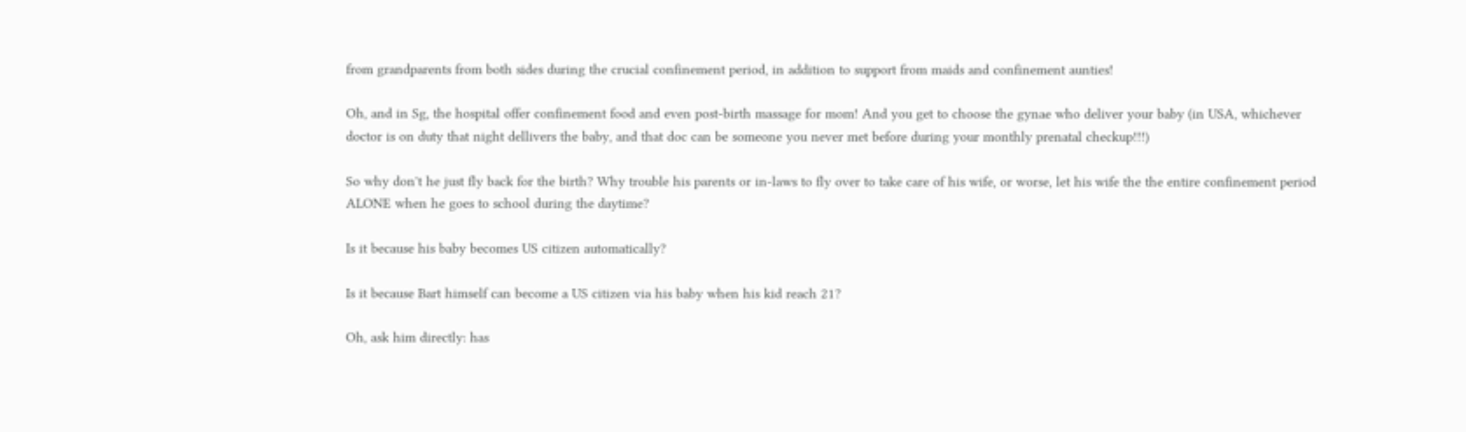from grandparents from both sides during the crucial confinement period, in addition to support from maids and confinement aunties!

Oh, and in Sg, the hospital offer confinement food and even post-birth massage for mom! And you get to choose the gynae who deliver your baby (in USA, whichever doctor is on duty that night dellivers the baby, and that doc can be someone you never met before during your monthly prenatal checkup!!!)

So why don't he just fly back for the birth? Why trouble his parents or in-laws to fly over to take care of his wife, or worse, let his wife the the entire confinement period ALONE when he goes to school during the daytime?

Is it because his baby becomes US citizen automatically?

Is it because Bart himself can become a US citizen via his baby when his kid reach 21?

Oh, ask him directly: has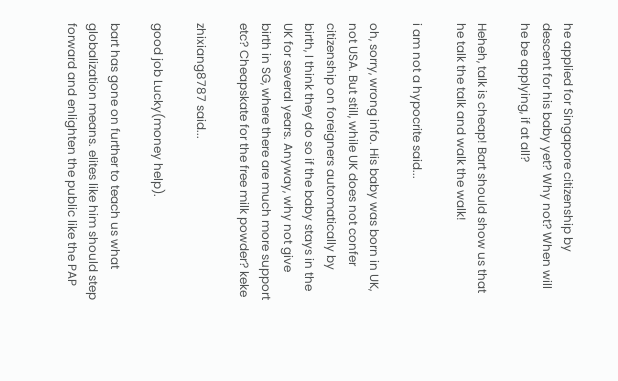he applied for Singapore citizenship by descent for his baby yet? Why not? When will he be applying, if at all?

Heheh, talk is cheap! Bart should show us that he talk the talk and walk the walk!

i am not a hypocrite said...

oh, sorry, wrong info. His baby was born in UK, not USA. But still, while UK does not confer citizenship on foreigners automatically by birth, I think they do so if the baby stays in the UK for several years. Anyway, why not give birth in SG, where there are much more support etc? Cheapskate for the free milk powder? keke

zhixiang8787 said...

good job Lucky(money help).

bart has gone on further to teach us what globalization means. elites like him should step forward and enlighten the public like the PAP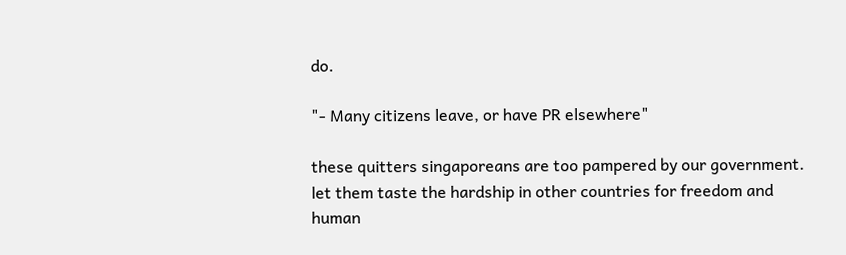do.

"- Many citizens leave, or have PR elsewhere"

these quitters singaporeans are too pampered by our government. let them taste the hardship in other countries for freedom and human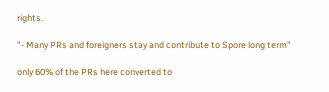rights.

"- Many PRs and foreigners stay and contribute to Spore long term"

only 60% of the PRs here converted to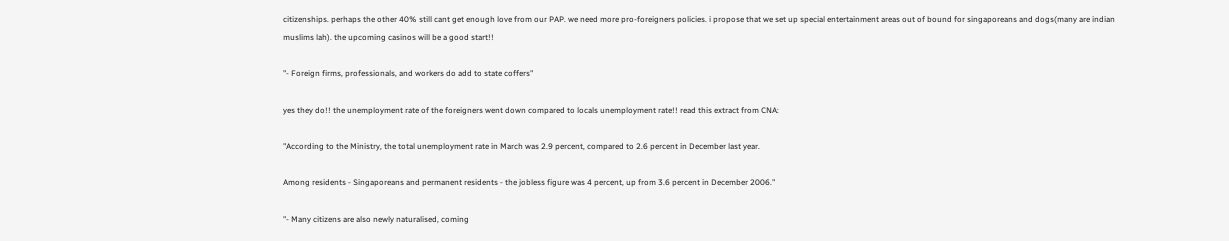citizenships. perhaps the other 40% still cant get enough love from our PAP. we need more pro-foreigners policies. i propose that we set up special entertainment areas out of bound for singaporeans and dogs(many are indian muslims lah). the upcoming casinos will be a good start!!

"- Foreign firms, professionals, and workers do add to state coffers"

yes they do!! the unemployment rate of the foreigners went down compared to locals unemployment rate!! read this extract from CNA:

"According to the Ministry, the total unemployment rate in March was 2.9 percent, compared to 2.6 percent in December last year.

Among residents - Singaporeans and permanent residents - the jobless figure was 4 percent, up from 3.6 percent in December 2006."

"- Many citizens are also newly naturalised, coming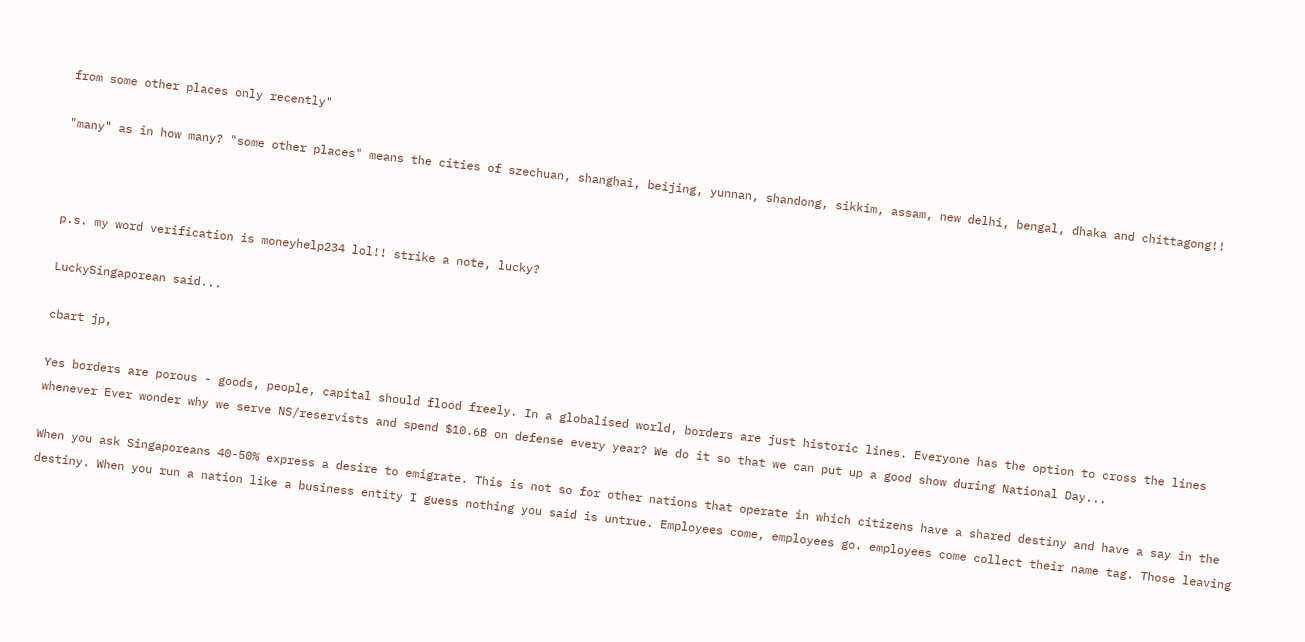from some other places only recently"

"many" as in how many? "some other places" means the cities of szechuan, shanghai, beijing, yunnan, shandong, sikkim, assam, new delhi, bengal, dhaka and chittagong!!



p.s. my word verification is moneyhelp234 lol!! strike a note, lucky?

LuckySingaporean said...

cbart jp,

Yes borders are porous - goods, people, capital should flood freely. In a globalised world, borders are just historic lines. Everyone has the option to cross the lines whenever Ever wonder why we serve NS/reservists and spend $10.6B on defense every year? We do it so that we can put up a good show during National Day...

When you ask Singaporeans 40-50% express a desire to emigrate. This is not so for other nations that operate in which citizens have a shared destiny and have a say in the destiny. When you run a nation like a business entity I guess nothing you said is untrue. Employees come, employees go. employees come collect their name tag. Those leaving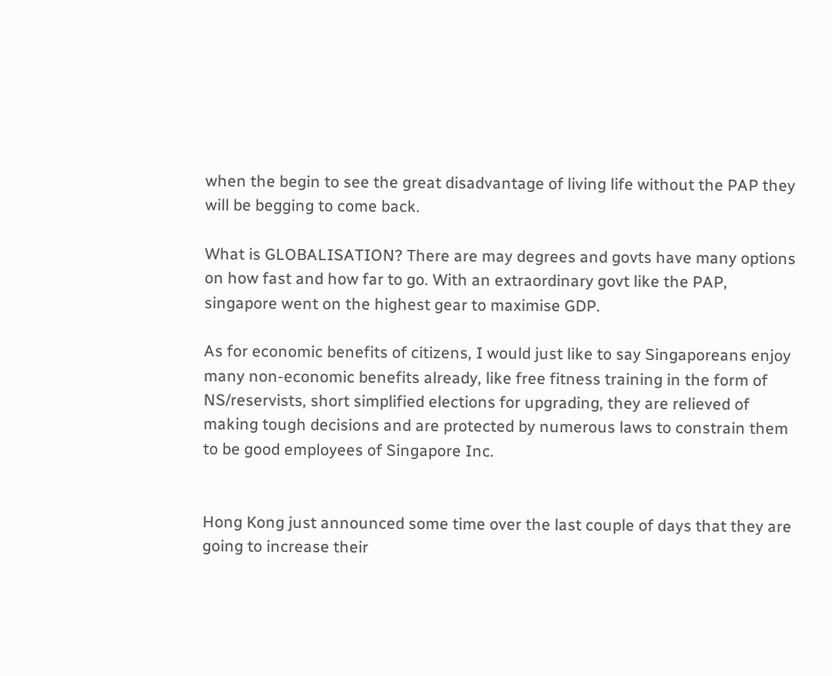when the begin to see the great disadvantage of living life without the PAP they will be begging to come back.

What is GLOBALISATION? There are may degrees and govts have many options on how fast and how far to go. With an extraordinary govt like the PAP, singapore went on the highest gear to maximise GDP.

As for economic benefits of citizens, I would just like to say Singaporeans enjoy many non-economic benefits already, like free fitness training in the form of NS/reservists, short simplified elections for upgrading, they are relieved of making tough decisions and are protected by numerous laws to constrain them to be good employees of Singapore Inc.


Hong Kong just announced some time over the last couple of days that they are going to increase their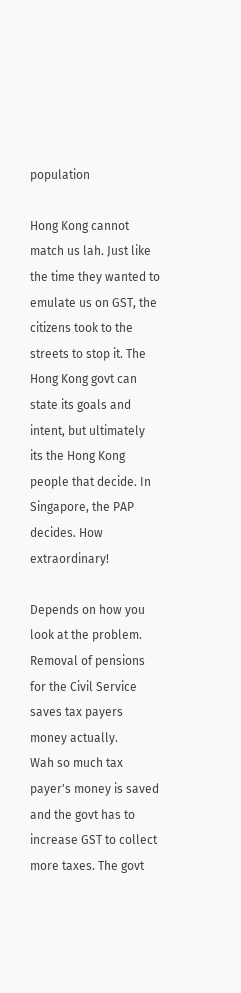population

Hong Kong cannot match us lah. Just like the time they wanted to emulate us on GST, the citizens took to the streets to stop it. The Hong Kong govt can state its goals and intent, but ultimately its the Hong Kong people that decide. In Singapore, the PAP decides. How extraordinary!

Depends on how you look at the problem. Removal of pensions for the Civil Service saves tax payers money actually.
Wah so much tax payer's money is saved and the govt has to increase GST to collect more taxes. The govt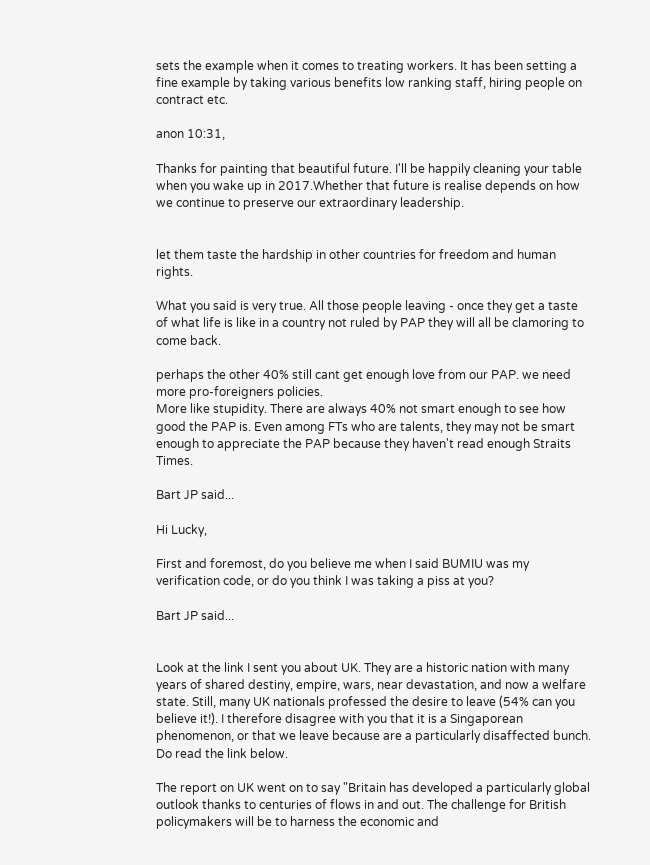sets the example when it comes to treating workers. It has been setting a fine example by taking various benefits low ranking staff, hiring people on contract etc.

anon 10:31,

Thanks for painting that beautiful future. I'll be happily cleaning your table when you wake up in 2017.Whether that future is realise depends on how we continue to preserve our extraordinary leadership.


let them taste the hardship in other countries for freedom and human rights.

What you said is very true. All those people leaving - once they get a taste of what life is like in a country not ruled by PAP they will all be clamoring to come back.

perhaps the other 40% still cant get enough love from our PAP. we need more pro-foreigners policies.
More like stupidity. There are always 40% not smart enough to see how good the PAP is. Even among FTs who are talents, they may not be smart enough to appreciate the PAP because they haven't read enough Straits Times.

Bart JP said...

Hi Lucky,

First and foremost, do you believe me when I said BUMIU was my verification code, or do you think I was taking a piss at you?

Bart JP said...


Look at the link I sent you about UK. They are a historic nation with many years of shared destiny, empire, wars, near devastation, and now a welfare state. Still, many UK nationals professed the desire to leave (54% can you believe it!). I therefore disagree with you that it is a Singaporean phenomenon, or that we leave because are a particularly disaffected bunch. Do read the link below.

The report on UK went on to say "Britain has developed a particularly global outlook thanks to centuries of flows in and out. The challenge for British policymakers will be to harness the economic and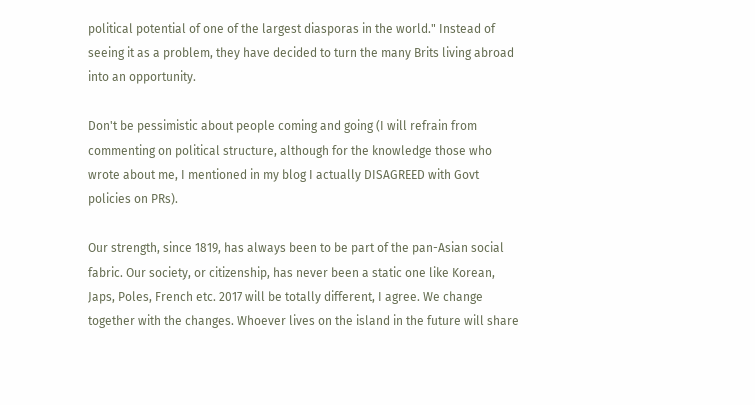political potential of one of the largest diasporas in the world." Instead of seeing it as a problem, they have decided to turn the many Brits living abroad into an opportunity.

Don't be pessimistic about people coming and going (I will refrain from commenting on political structure, although for the knowledge those who wrote about me, I mentioned in my blog I actually DISAGREED with Govt policies on PRs).

Our strength, since 1819, has always been to be part of the pan-Asian social fabric. Our society, or citizenship, has never been a static one like Korean, Japs, Poles, French etc. 2017 will be totally different, I agree. We change together with the changes. Whoever lives on the island in the future will share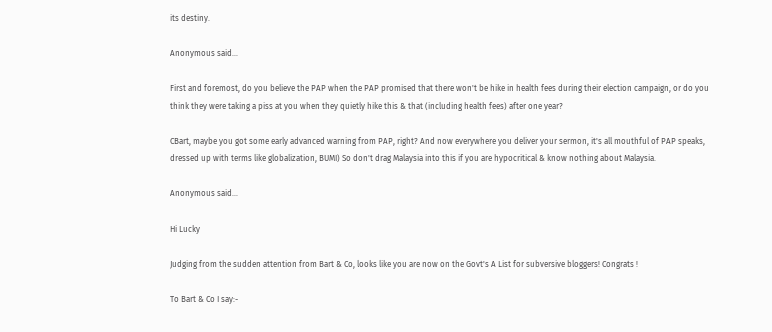its destiny.

Anonymous said...

First and foremost, do you believe the PAP when the PAP promised that there won't be hike in health fees during their election campaign, or do you think they were taking a piss at you when they quietly hike this & that (including health fees) after one year?

CBart, maybe you got some early advanced warning from PAP, right? And now everywhere you deliver your sermon, it's all mouthful of PAP speaks, dressed up with terms like globalization, BUMI) So don't drag Malaysia into this if you are hypocritical & know nothing about Malaysia.

Anonymous said...

Hi Lucky

Judging from the sudden attention from Bart & Co, looks like you are now on the Govt's A List for subversive bloggers! Congrats !

To Bart & Co I say:-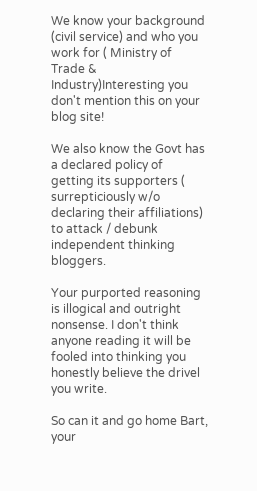We know your background (civil service) and who you work for ( Ministry of Trade & Industry)Interesting you don't mention this on your blog site!

We also know the Govt has a declared policy of getting its supporters ( surrepticiously w/o declaring their affiliations) to attack / debunk independent thinking bloggers.

Your purported reasoning is illogical and outright nonsense. I don't think anyone reading it will be fooled into thinking you honestly believe the drivel you write.

So can it and go home Bart, your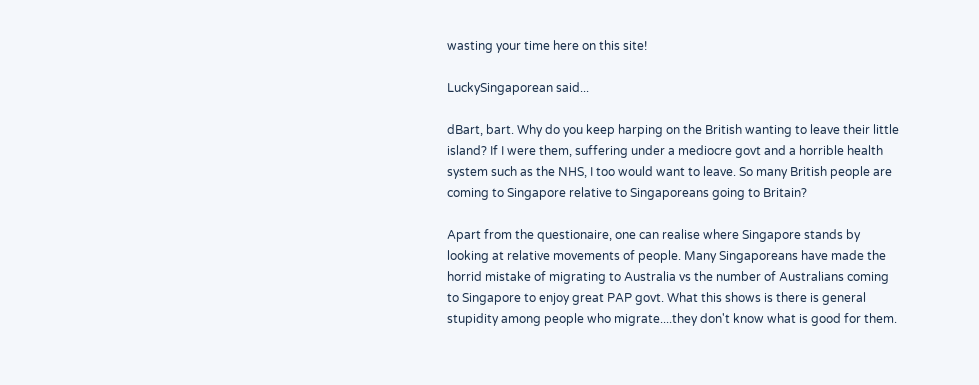wasting your time here on this site!

LuckySingaporean said...

dBart, bart. Why do you keep harping on the British wanting to leave their little island? If I were them, suffering under a mediocre govt and a horrible health system such as the NHS, I too would want to leave. So many British people are coming to Singapore relative to Singaporeans going to Britain?

Apart from the questionaire, one can realise where Singapore stands by looking at relative movements of people. Many Singaporeans have made the horrid mistake of migrating to Australia vs the number of Australians coming to Singapore to enjoy great PAP govt. What this shows is there is general stupidity among people who migrate....they don't know what is good for them.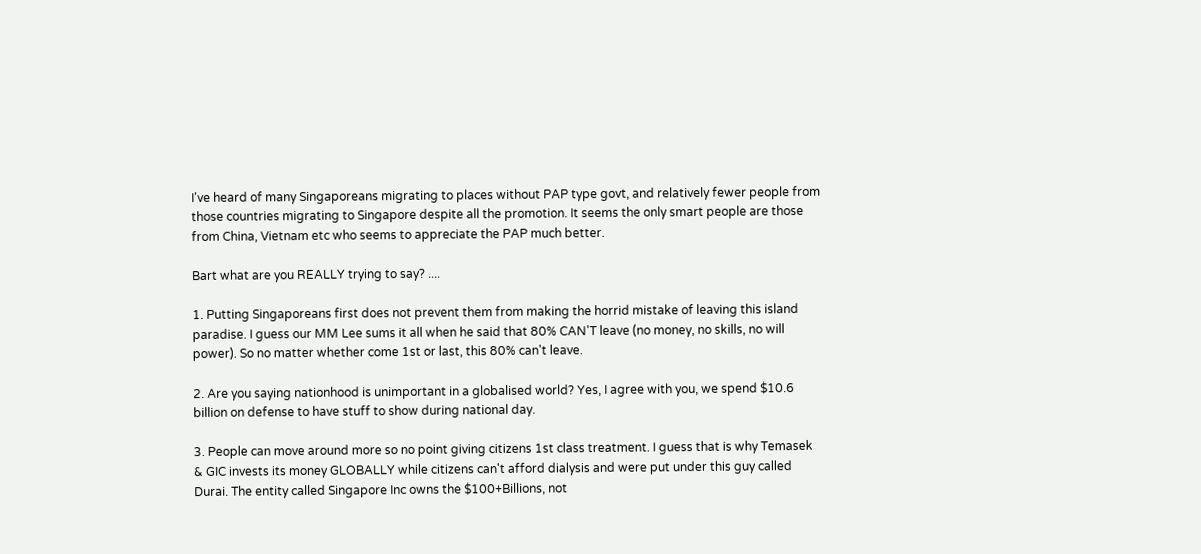I've heard of many Singaporeans migrating to places without PAP type govt, and relatively fewer people from those countries migrating to Singapore despite all the promotion. It seems the only smart people are those from China, Vietnam etc who seems to appreciate the PAP much better.

Bart what are you REALLY trying to say? ....

1. Putting Singaporeans first does not prevent them from making the horrid mistake of leaving this island paradise. I guess our MM Lee sums it all when he said that 80% CAN'T leave (no money, no skills, no will power). So no matter whether come 1st or last, this 80% can't leave.

2. Are you saying nationhood is unimportant in a globalised world? Yes, I agree with you, we spend $10.6 billion on defense to have stuff to show during national day.

3. People can move around more so no point giving citizens 1st class treatment. I guess that is why Temasek & GIC invests its money GLOBALLY while citizens can't afford dialysis and were put under this guy called Durai. The entity called Singapore Inc owns the $100+Billions, not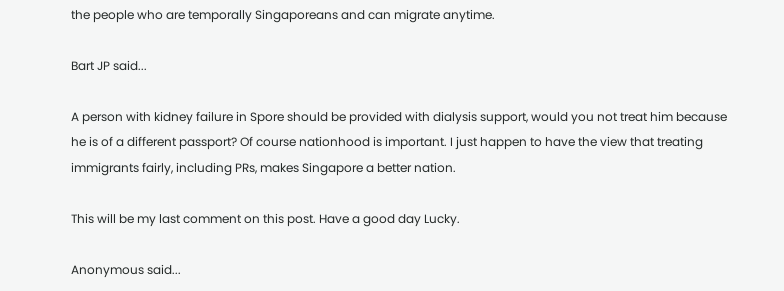the people who are temporally Singaporeans and can migrate anytime.

Bart JP said...

A person with kidney failure in Spore should be provided with dialysis support, would you not treat him because he is of a different passport? Of course nationhood is important. I just happen to have the view that treating immigrants fairly, including PRs, makes Singapore a better nation.

This will be my last comment on this post. Have a good day Lucky.

Anonymous said...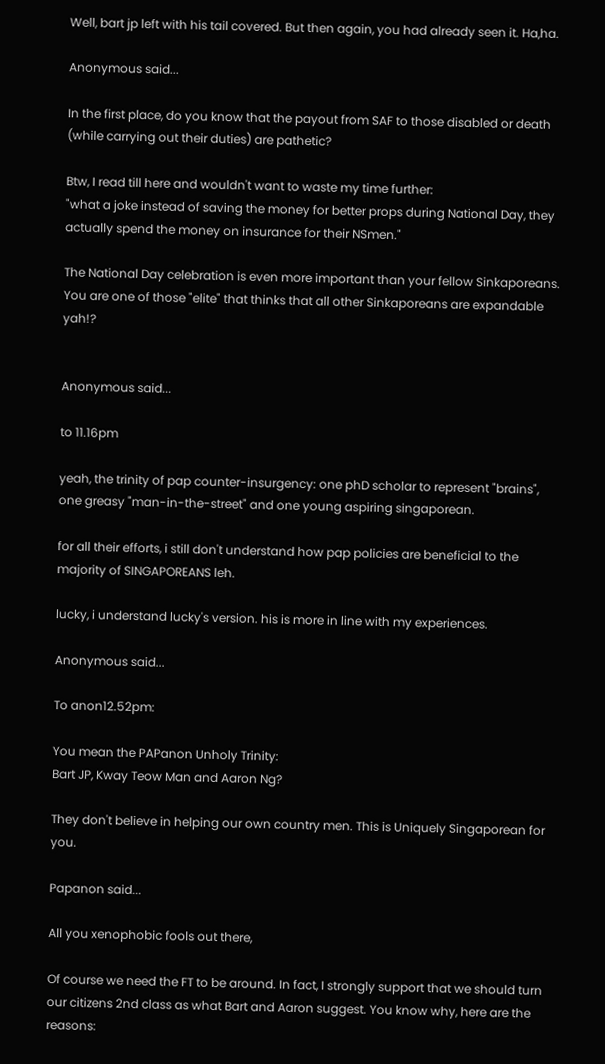Well, bart jp left with his tail covered. But then again, you had already seen it. Ha,ha.

Anonymous said...

In the first place, do you know that the payout from SAF to those disabled or death (while carrying out their duties) are pathetic?

Btw, I read till here and wouldn't want to waste my time further:
"what a joke instead of saving the money for better props during National Day, they actually spend the money on insurance for their NSmen."

The National Day celebration is even more important than your fellow Sinkaporeans.
You are one of those "elite" that thinks that all other Sinkaporeans are expandable yah!?


Anonymous said...

to 11.16pm

yeah, the trinity of pap counter-insurgency: one phD scholar to represent "brains", one greasy "man-in-the-street" and one young aspiring singaporean.

for all their efforts, i still don't understand how pap policies are beneficial to the majority of SINGAPOREANS leh.

lucky, i understand lucky's version. his is more in line with my experiences.

Anonymous said...

To anon12.52pm:

You mean the PAPanon Unholy Trinity:
Bart JP, Kway Teow Man and Aaron Ng?

They don't believe in helping our own country men. This is Uniquely Singaporean for you.

Papanon said...

All you xenophobic fools out there,

Of course we need the FT to be around. In fact, I strongly support that we should turn our citizens 2nd class as what Bart and Aaron suggest. You know why, here are the reasons: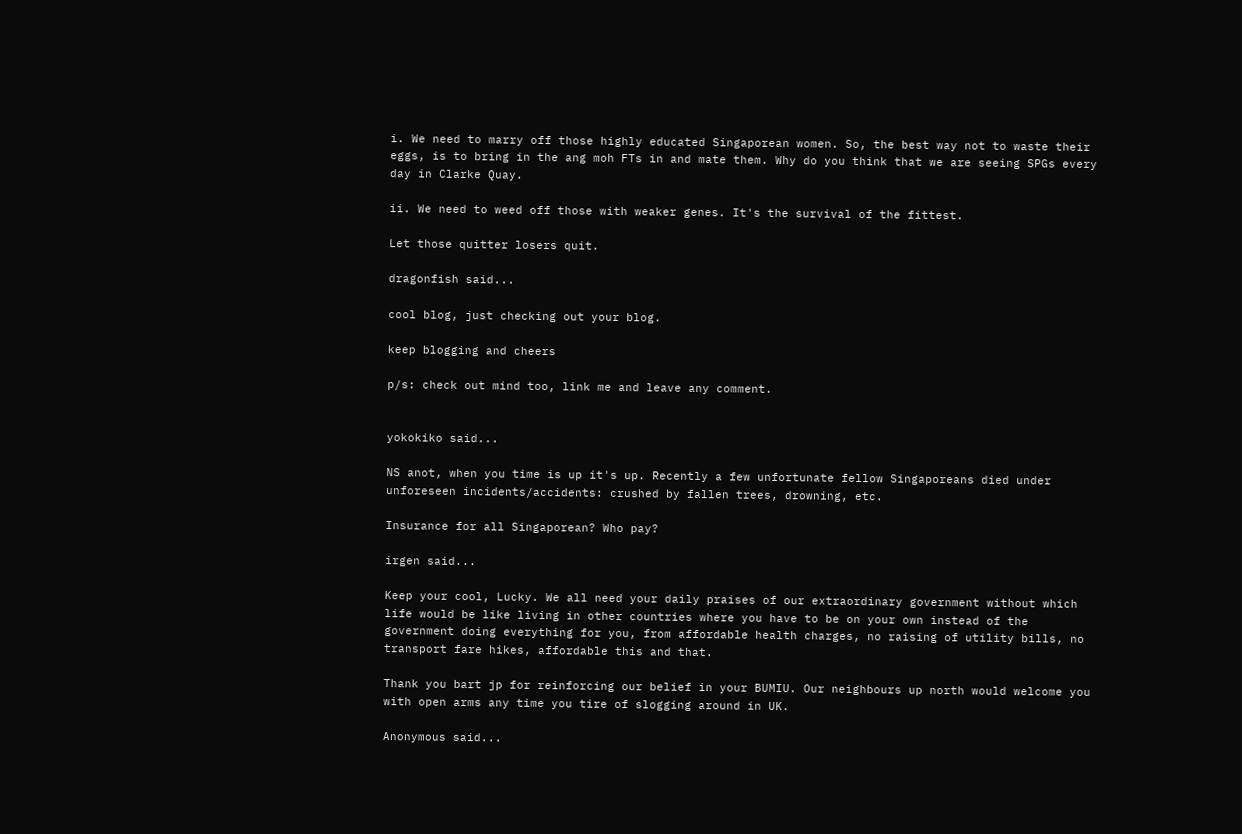i. We need to marry off those highly educated Singaporean women. So, the best way not to waste their eggs, is to bring in the ang moh FTs in and mate them. Why do you think that we are seeing SPGs every day in Clarke Quay.

ii. We need to weed off those with weaker genes. It's the survival of the fittest.

Let those quitter losers quit.

dragonfish said...

cool blog, just checking out your blog.

keep blogging and cheers

p/s: check out mind too, link me and leave any comment.


yokokiko said...

NS anot, when you time is up it's up. Recently a few unfortunate fellow Singaporeans died under unforeseen incidents/accidents: crushed by fallen trees, drowning, etc.

Insurance for all Singaporean? Who pay?

irgen said...

Keep your cool, Lucky. We all need your daily praises of our extraordinary government without which life would be like living in other countries where you have to be on your own instead of the government doing everything for you, from affordable health charges, no raising of utility bills, no transport fare hikes, affordable this and that.

Thank you bart jp for reinforcing our belief in your BUMIU. Our neighbours up north would welcome you with open arms any time you tire of slogging around in UK.

Anonymous said...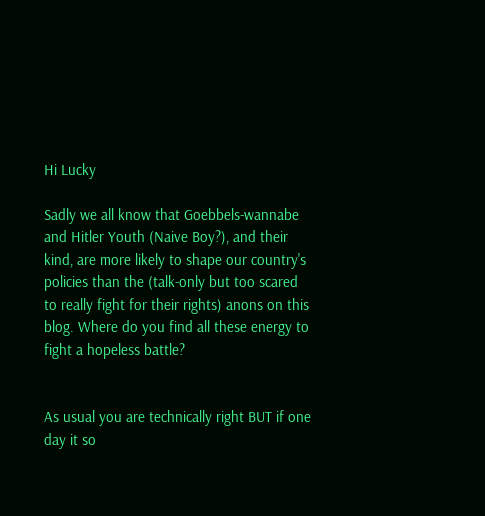Hi Lucky

Sadly we all know that Goebbels-wannabe and Hitler Youth (Naive Boy?), and their kind, are more likely to shape our country's policies than the (talk-only but too scared to really fight for their rights) anons on this blog. Where do you find all these energy to fight a hopeless battle?


As usual you are technically right BUT if one day it so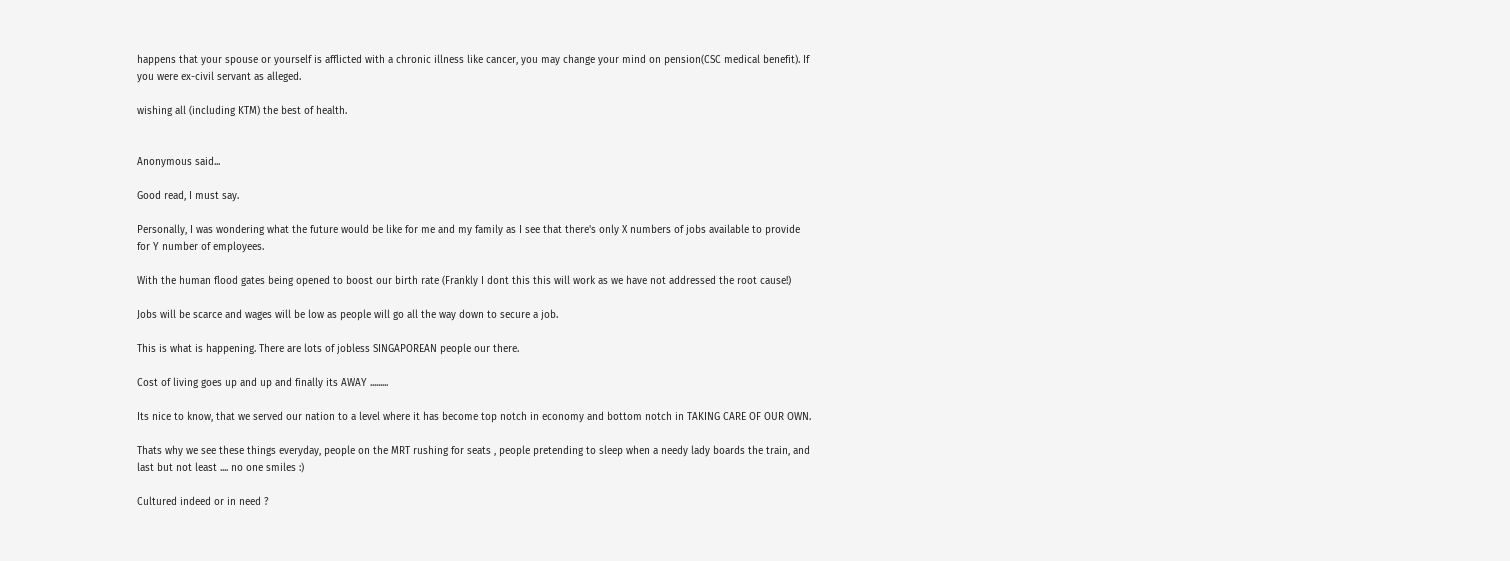happens that your spouse or yourself is afflicted with a chronic illness like cancer, you may change your mind on pension(CSC medical benefit). If you were ex-civil servant as alleged.

wishing all (including KTM) the best of health.


Anonymous said...

Good read, I must say.

Personally, I was wondering what the future would be like for me and my family as I see that there's only X numbers of jobs available to provide for Y number of employees.

With the human flood gates being opened to boost our birth rate (Frankly I dont this this will work as we have not addressed the root cause!)

Jobs will be scarce and wages will be low as people will go all the way down to secure a job.

This is what is happening. There are lots of jobless SINGAPOREAN people our there.

Cost of living goes up and up and finally its AWAY .........

Its nice to know, that we served our nation to a level where it has become top notch in economy and bottom notch in TAKING CARE OF OUR OWN.

Thats why we see these things everyday, people on the MRT rushing for seats , people pretending to sleep when a needy lady boards the train, and last but not least .... no one smiles :)

Cultured indeed or in need ?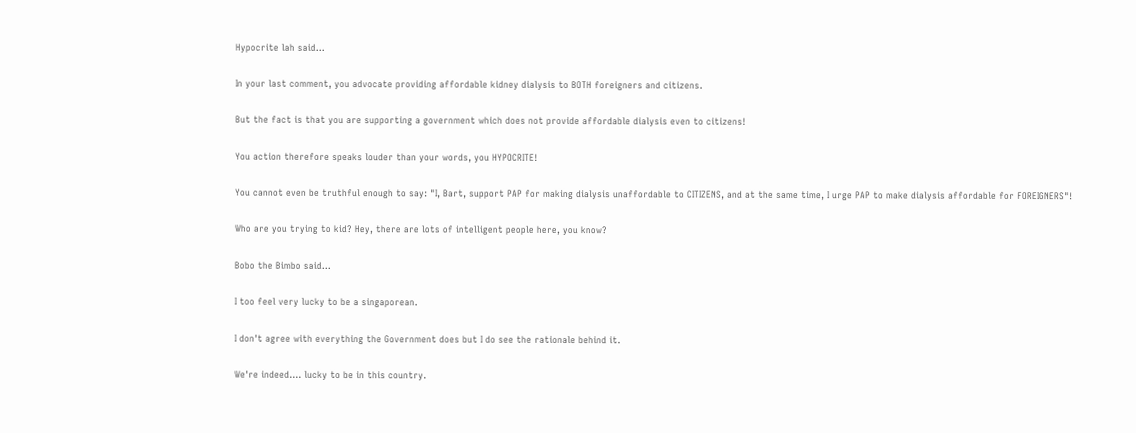Hypocrite lah said...

In your last comment, you advocate providing affordable kidney dialysis to BOTH foreigners and citizens.

But the fact is that you are supporting a government which does not provide affordable dialysis even to citizens!

You action therefore speaks louder than your words, you HYPOCRITE!

You cannot even be truthful enough to say: "I, Bart, support PAP for making dialysis unaffordable to CITIZENS, and at the same time, I urge PAP to make dialysis affordable for FOREIGNERS"!

Who are you trying to kid? Hey, there are lots of intelligent people here, you know?

Bobo the Bimbo said...

I too feel very lucky to be a singaporean.

I don't agree with everything the Government does but I do see the rationale behind it.

We're indeed.... lucky to be in this country.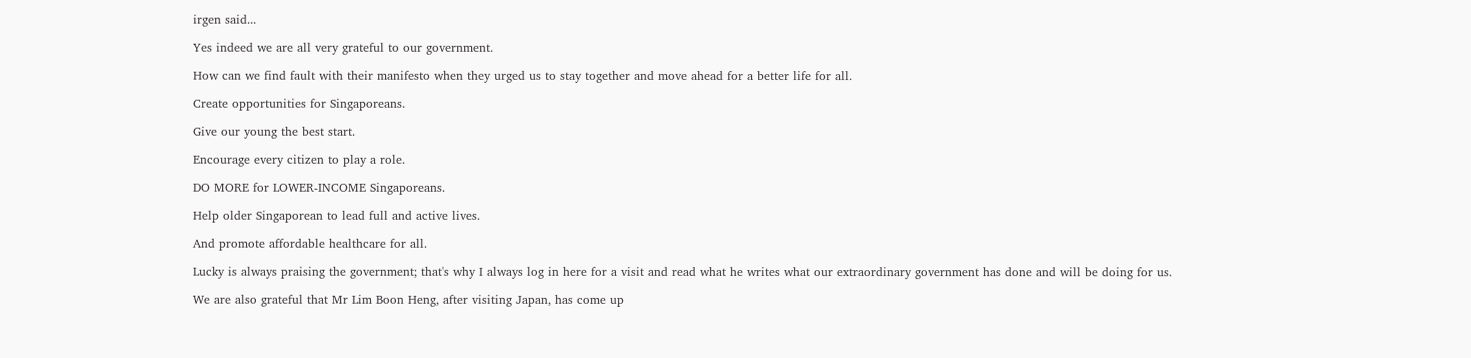irgen said...

Yes indeed we are all very grateful to our government.

How can we find fault with their manifesto when they urged us to stay together and move ahead for a better life for all.

Create opportunities for Singaporeans.

Give our young the best start.

Encourage every citizen to play a role.

DO MORE for LOWER-INCOME Singaporeans.

Help older Singaporean to lead full and active lives.

And promote affordable healthcare for all.

Lucky is always praising the government; that's why I always log in here for a visit and read what he writes what our extraordinary government has done and will be doing for us.

We are also grateful that Mr Lim Boon Heng, after visiting Japan, has come up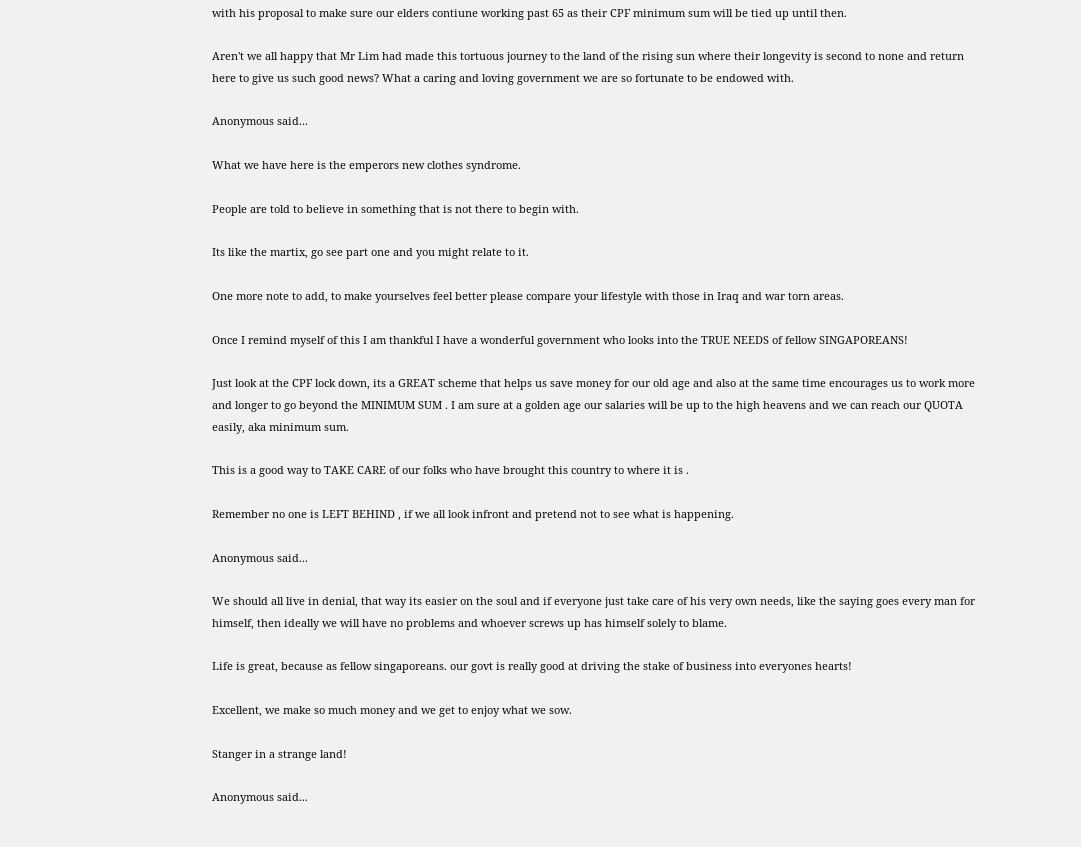with his proposal to make sure our elders contiune working past 65 as their CPF minimum sum will be tied up until then.

Aren't we all happy that Mr Lim had made this tortuous journey to the land of the rising sun where their longevity is second to none and return here to give us such good news? What a caring and loving government we are so fortunate to be endowed with.

Anonymous said...

What we have here is the emperors new clothes syndrome.

People are told to believe in something that is not there to begin with.

Its like the martix, go see part one and you might relate to it.

One more note to add, to make yourselves feel better please compare your lifestyle with those in Iraq and war torn areas.

Once I remind myself of this I am thankful I have a wonderful government who looks into the TRUE NEEDS of fellow SINGAPOREANS!

Just look at the CPF lock down, its a GREAT scheme that helps us save money for our old age and also at the same time encourages us to work more and longer to go beyond the MINIMUM SUM . I am sure at a golden age our salaries will be up to the high heavens and we can reach our QUOTA easily, aka minimum sum.

This is a good way to TAKE CARE of our folks who have brought this country to where it is .

Remember no one is LEFT BEHIND , if we all look infront and pretend not to see what is happening.

Anonymous said...

We should all live in denial, that way its easier on the soul and if everyone just take care of his very own needs, like the saying goes every man for himself, then ideally we will have no problems and whoever screws up has himself solely to blame.

Life is great, because as fellow singaporeans. our govt is really good at driving the stake of business into everyones hearts!

Excellent, we make so much money and we get to enjoy what we sow.

Stanger in a strange land!

Anonymous said...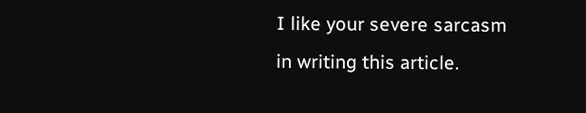I like your severe sarcasm in writing this article.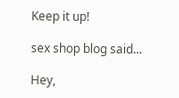Keep it up!

sex shop blog said...

Hey,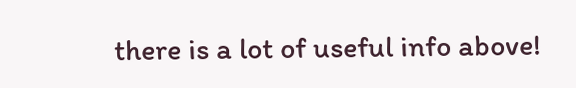there is a lot of useful info above!